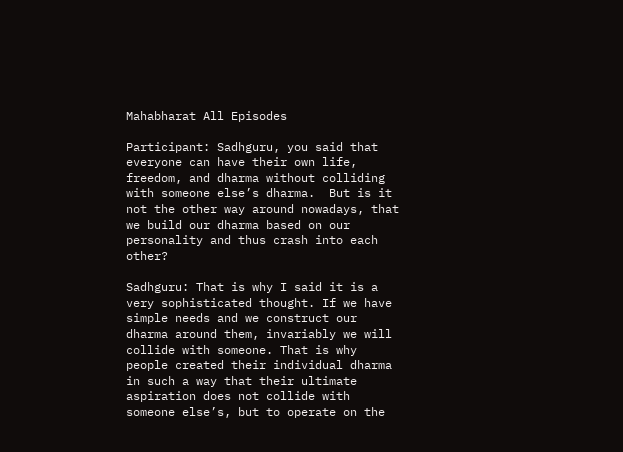Mahabharat All Episodes

Participant: Sadhguru, you said that everyone can have their own life, freedom, and dharma without colliding with someone else’s dharma.  But is it not the other way around nowadays, that we build our dharma based on our personality and thus crash into each other?

Sadhguru: That is why I said it is a very sophisticated thought. If we have simple needs and we construct our dharma around them, invariably we will collide with someone. That is why people created their individual dharma in such a way that their ultimate aspiration does not collide with someone else’s, but to operate on the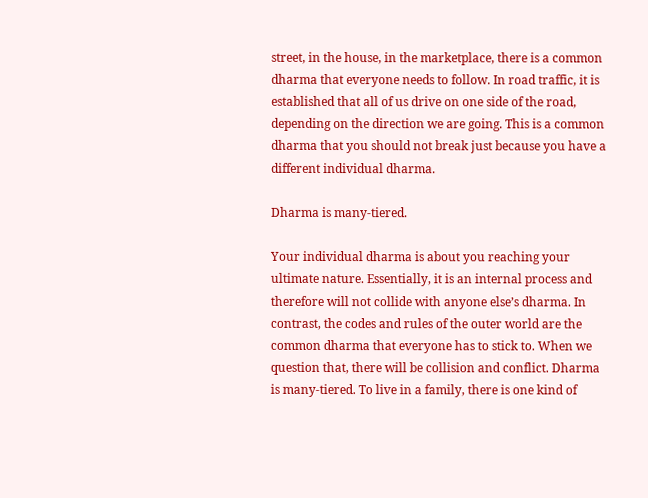street, in the house, in the marketplace, there is a common dharma that everyone needs to follow. In road traffic, it is established that all of us drive on one side of the road, depending on the direction we are going. This is a common dharma that you should not break just because you have a different individual dharma.

Dharma is many-tiered.

Your individual dharma is about you reaching your ultimate nature. Essentially, it is an internal process and therefore will not collide with anyone else’s dharma. In contrast, the codes and rules of the outer world are the common dharma that everyone has to stick to. When we question that, there will be collision and conflict. Dharma is many-tiered. To live in a family, there is one kind of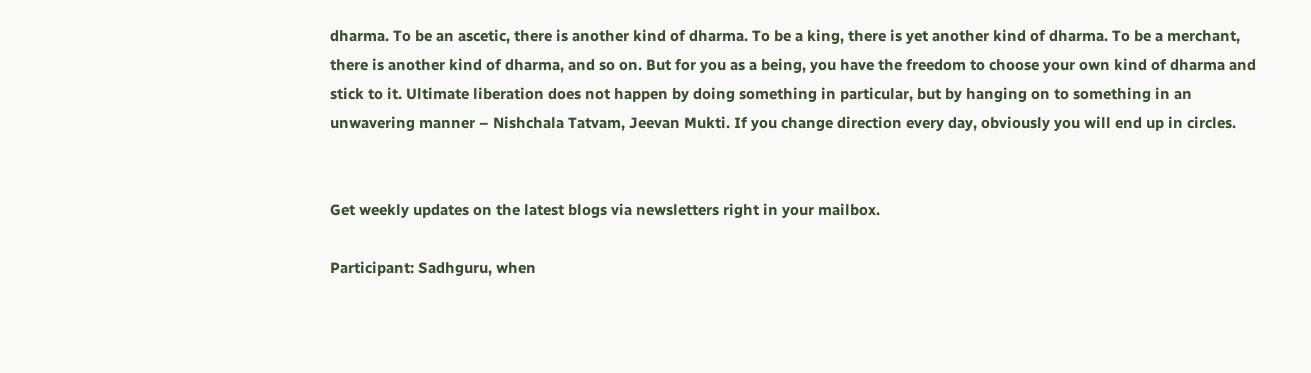dharma. To be an ascetic, there is another kind of dharma. To be a king, there is yet another kind of dharma. To be a merchant, there is another kind of dharma, and so on. But for you as a being, you have the freedom to choose your own kind of dharma and stick to it. Ultimate liberation does not happen by doing something in particular, but by hanging on to something in an unwavering manner – Nishchala Tatvam, Jeevan Mukti. If you change direction every day, obviously you will end up in circles.


Get weekly updates on the latest blogs via newsletters right in your mailbox.

Participant: Sadhguru, when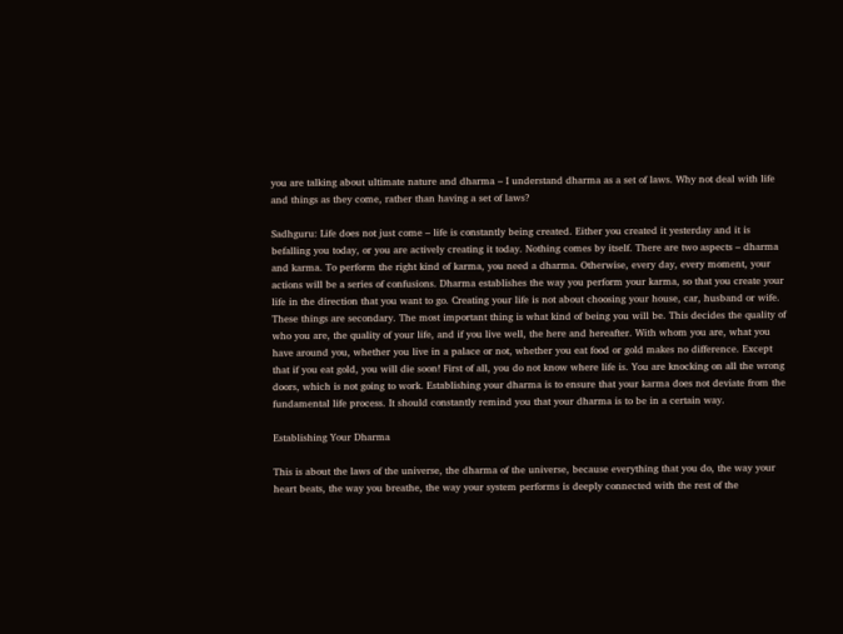you are talking about ultimate nature and dharma – I understand dharma as a set of laws. Why not deal with life and things as they come, rather than having a set of laws?

Sadhguru: Life does not just come – life is constantly being created. Either you created it yesterday and it is befalling you today, or you are actively creating it today. Nothing comes by itself. There are two aspects – dharma and karma. To perform the right kind of karma, you need a dharma. Otherwise, every day, every moment, your actions will be a series of confusions. Dharma establishes the way you perform your karma, so that you create your life in the direction that you want to go. Creating your life is not about choosing your house, car, husband or wife. These things are secondary. The most important thing is what kind of being you will be. This decides the quality of who you are, the quality of your life, and if you live well, the here and hereafter. With whom you are, what you have around you, whether you live in a palace or not, whether you eat food or gold makes no difference. Except that if you eat gold, you will die soon! First of all, you do not know where life is. You are knocking on all the wrong doors, which is not going to work. Establishing your dharma is to ensure that your karma does not deviate from the fundamental life process. It should constantly remind you that your dharma is to be in a certain way.

Establishing Your Dharma

This is about the laws of the universe, the dharma of the universe, because everything that you do, the way your heart beats, the way you breathe, the way your system performs is deeply connected with the rest of the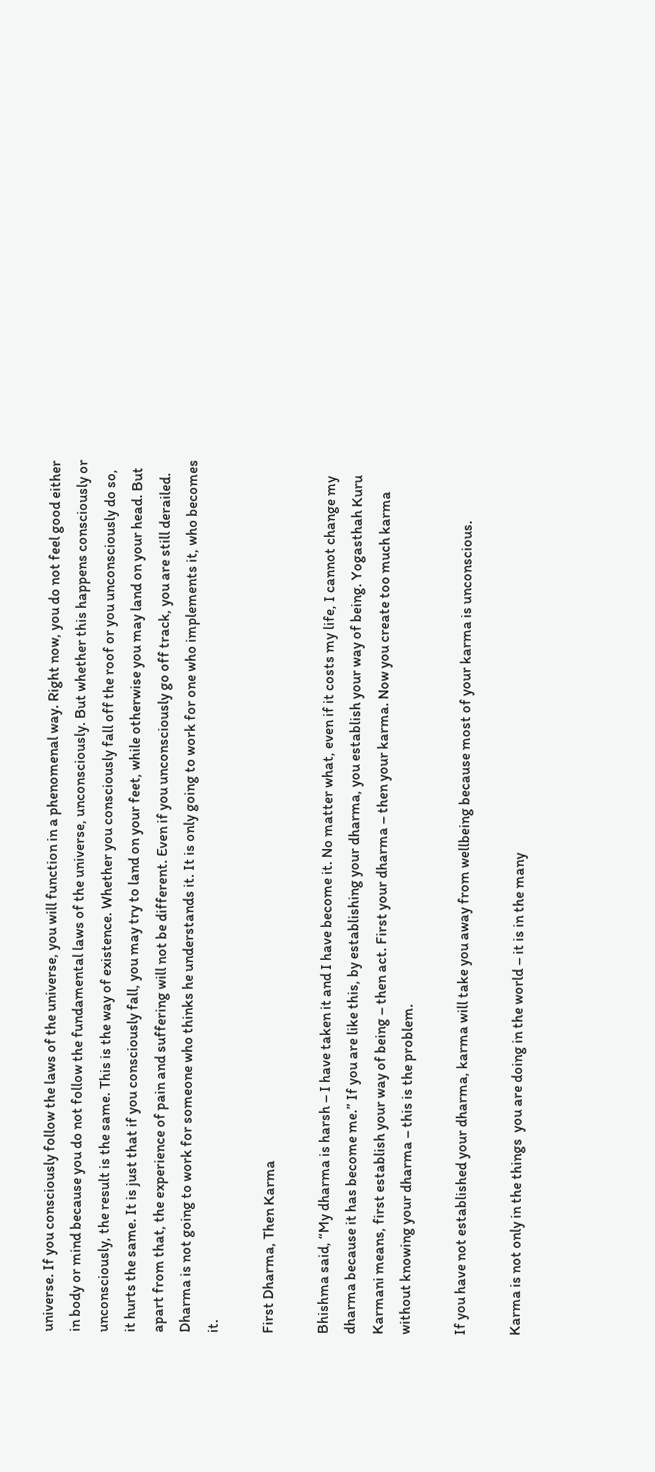universe. If you consciously follow the laws of the universe, you will function in a phenomenal way. Right now, you do not feel good either in body or mind because you do not follow the fundamental laws of the universe, unconsciously. But whether this happens consciously or unconsciously, the result is the same. This is the way of existence. Whether you consciously fall off the roof or you unconsciously do so, it hurts the same. It is just that if you consciously fall, you may try to land on your feet, while otherwise you may land on your head. But apart from that, the experience of pain and suffering will not be different. Even if you unconsciously go off track, you are still derailed. Dharma is not going to work for someone who thinks he understands it. It is only going to work for one who implements it, who becomes it.

First Dharma, Then Karma

Bhishma said, “My dharma is harsh – I have taken it and I have become it. No matter what, even if it costs my life, I cannot change my dharma because it has become me.” If you are like this, by establishing your dharma, you establish your way of being. Yogasthah Kuru Karmani means, first establish your way of being – then act. First your dharma – then your karma. Now you create too much karma without knowing your dharma – this is the problem.

If you have not established your dharma, karma will take you away from wellbeing because most of your karma is unconscious.

Karma is not only in the things  you are doing in the world – it is in the many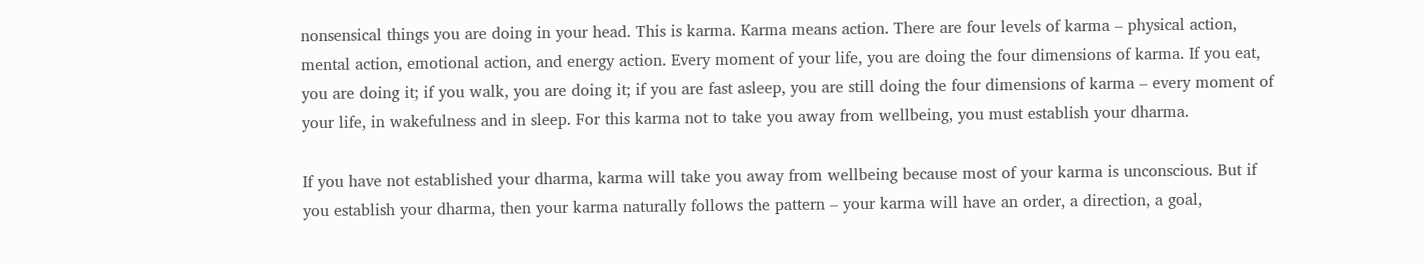nonsensical things you are doing in your head. This is karma. Karma means action. There are four levels of karma – physical action, mental action, emotional action, and energy action. Every moment of your life, you are doing the four dimensions of karma. If you eat, you are doing it; if you walk, you are doing it; if you are fast asleep, you are still doing the four dimensions of karma – every moment of your life, in wakefulness and in sleep. For this karma not to take you away from wellbeing, you must establish your dharma.

If you have not established your dharma, karma will take you away from wellbeing because most of your karma is unconscious. But if you establish your dharma, then your karma naturally follows the pattern – your karma will have an order, a direction, a goal,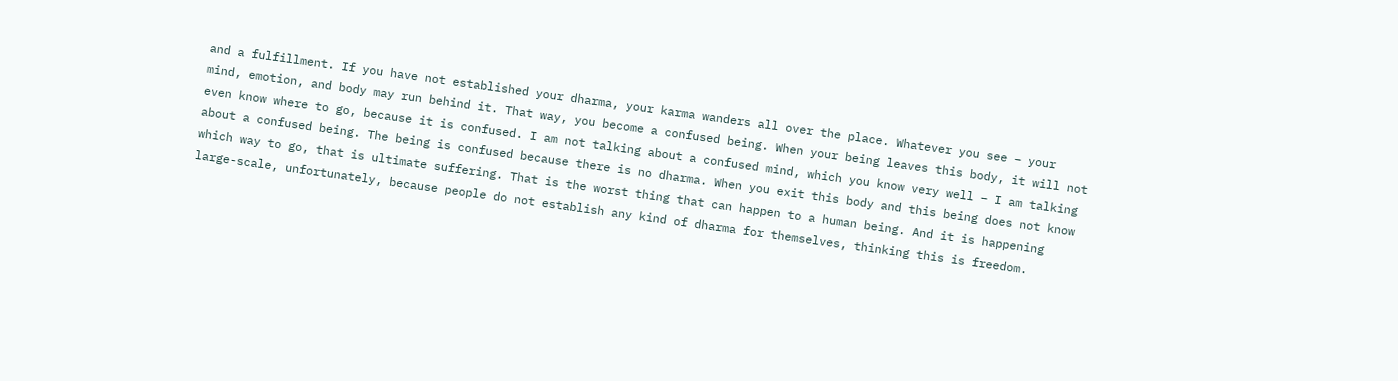and a fulfillment. If you have not established your dharma, your karma wanders all over the place. Whatever you see – your mind, emotion, and body may run behind it. That way, you become a confused being. When your being leaves this body, it will not even know where to go, because it is confused. I am not talking about a confused mind, which you know very well – I am talking about a confused being. The being is confused because there is no dharma. When you exit this body and this being does not know which way to go, that is ultimate suffering. That is the worst thing that can happen to a human being. And it is happening large-scale, unfortunately, because people do not establish any kind of dharma for themselves, thinking this is freedom.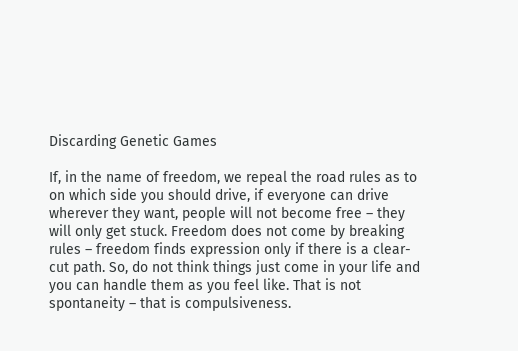Discarding Genetic Games

If, in the name of freedom, we repeal the road rules as to on which side you should drive, if everyone can drive wherever they want, people will not become free – they will only get stuck. Freedom does not come by breaking rules – freedom finds expression only if there is a clear-cut path. So, do not think things just come in your life and you can handle them as you feel like. That is not spontaneity – that is compulsiveness.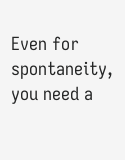Even for spontaneity, you need a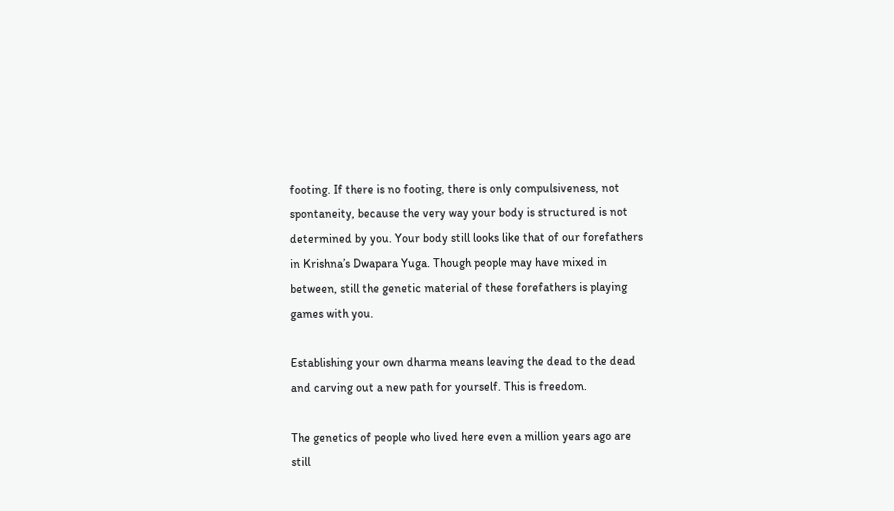footing. If there is no footing, there is only compulsiveness, not spontaneity, because the very way your body is structured is not determined by you. Your body still looks like that of our forefathers in Krishna’s Dwapara Yuga. Though people may have mixed in between, still the genetic material of these forefathers is playing games with you.

Establishing your own dharma means leaving the dead to the dead and carving out a new path for yourself. This is freedom.

The genetics of people who lived here even a million years ago are still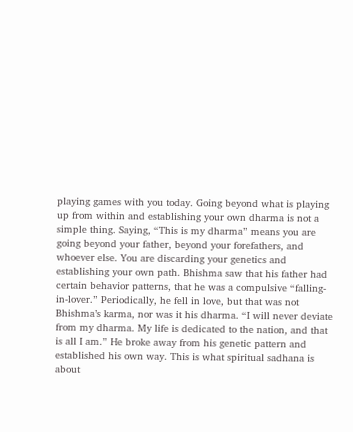playing games with you today. Going beyond what is playing up from within and establishing your own dharma is not a simple thing. Saying, “This is my dharma” means you are going beyond your father, beyond your forefathers, and whoever else. You are discarding your genetics and establishing your own path. Bhishma saw that his father had certain behavior patterns, that he was a compulsive “falling-in-lover.” Periodically, he fell in love, but that was not Bhishma’s karma, nor was it his dharma. “I will never deviate from my dharma. My life is dedicated to the nation, and that is all I am.” He broke away from his genetic pattern and established his own way. This is what spiritual sadhana is about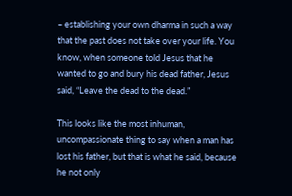– establishing your own dharma in such a way that the past does not take over your life. You know, when someone told Jesus that he wanted to go and bury his dead father, Jesus said, “Leave the dead to the dead.”

This looks like the most inhuman, uncompassionate thing to say when a man has lost his father, but that is what he said, because he not only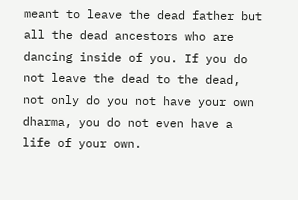meant to leave the dead father but all the dead ancestors who are dancing inside of you. If you do not leave the dead to the dead, not only do you not have your own dharma, you do not even have a life of your own.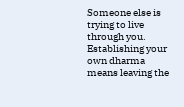Someone else is trying to live through you. Establishing your own dharma means leaving the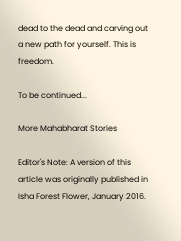dead to the dead and carving out a new path for yourself. This is freedom.

To be continued...

More Mahabharat Stories

Editor's Note: A version of this article was originally published in Isha Forest Flower, January 2016.